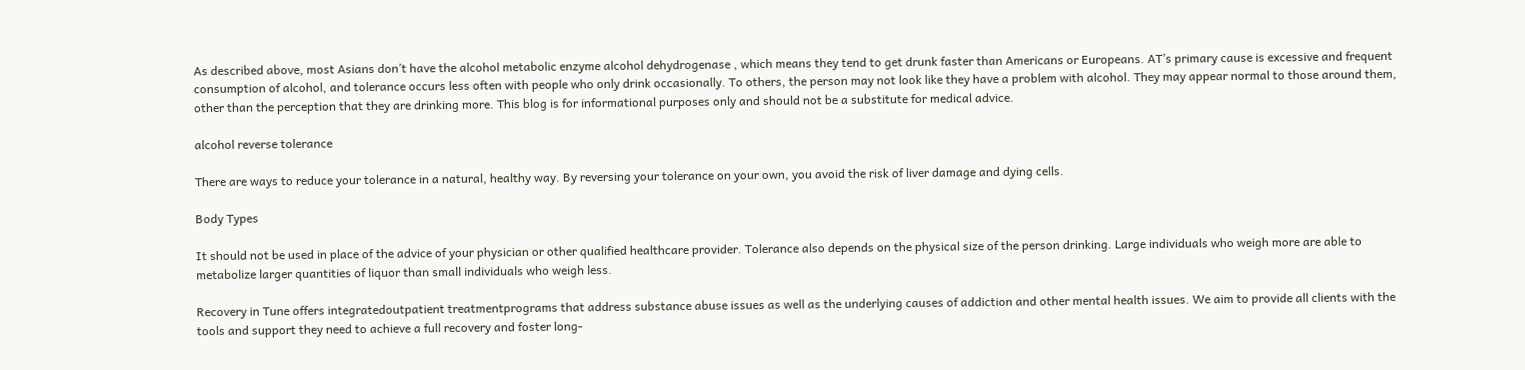As described above, most Asians don’t have the alcohol metabolic enzyme alcohol dehydrogenase , which means they tend to get drunk faster than Americans or Europeans. AT’s primary cause is excessive and frequent consumption of alcohol, and tolerance occurs less often with people who only drink occasionally. To others, the person may not look like they have a problem with alcohol. They may appear normal to those around them, other than the perception that they are drinking more. This blog is for informational purposes only and should not be a substitute for medical advice.

alcohol reverse tolerance

There are ways to reduce your tolerance in a natural, healthy way. By reversing your tolerance on your own, you avoid the risk of liver damage and dying cells.

Body Types

It should not be used in place of the advice of your physician or other qualified healthcare provider. Tolerance also depends on the physical size of the person drinking. Large individuals who weigh more are able to metabolize larger quantities of liquor than small individuals who weigh less.

Recovery in Tune offers integratedoutpatient treatmentprograms that address substance abuse issues as well as the underlying causes of addiction and other mental health issues. We aim to provide all clients with the tools and support they need to achieve a full recovery and foster long-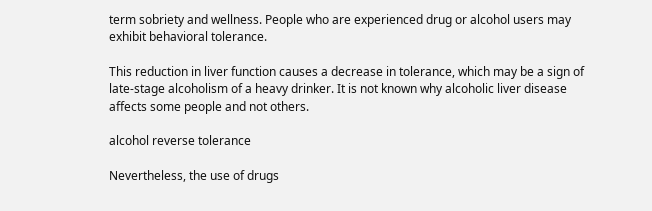term sobriety and wellness. People who are experienced drug or alcohol users may exhibit behavioral tolerance.

This reduction in liver function causes a decrease in tolerance, which may be a sign of late-stage alcoholism of a heavy drinker. It is not known why alcoholic liver disease affects some people and not others.

alcohol reverse tolerance

Nevertheless, the use of drugs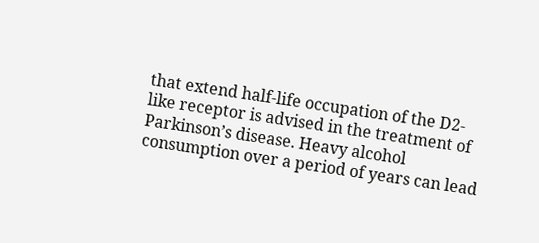that extend half-life occupation of the D2-like receptor is advised in the treatment of Parkinson’s disease. Heavy alcohol consumption over a period of years can lead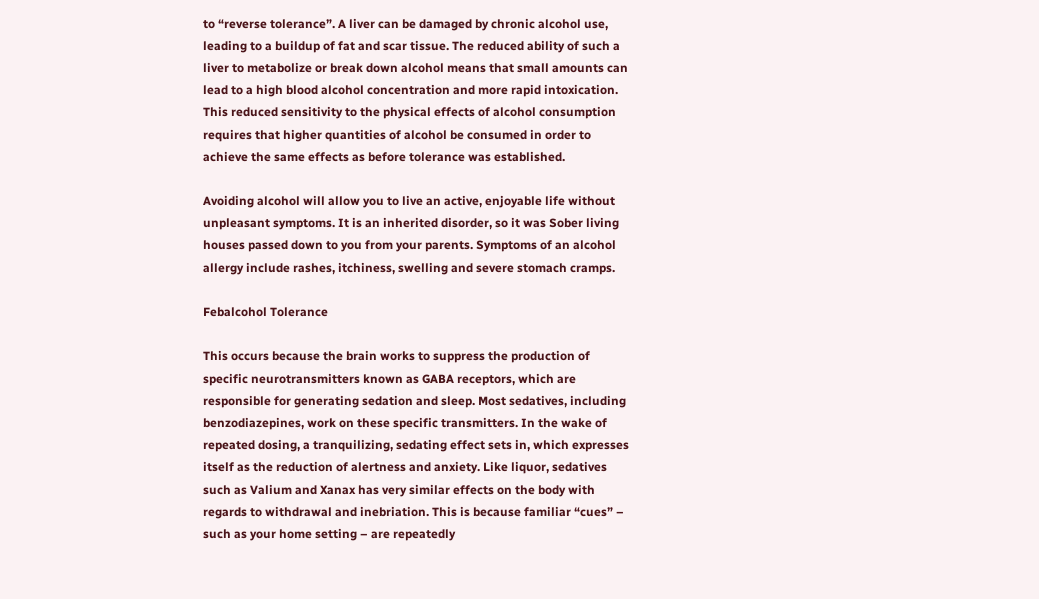to “reverse tolerance”. A liver can be damaged by chronic alcohol use, leading to a buildup of fat and scar tissue. The reduced ability of such a liver to metabolize or break down alcohol means that small amounts can lead to a high blood alcohol concentration and more rapid intoxication. This reduced sensitivity to the physical effects of alcohol consumption requires that higher quantities of alcohol be consumed in order to achieve the same effects as before tolerance was established.

Avoiding alcohol will allow you to live an active, enjoyable life without unpleasant symptoms. It is an inherited disorder, so it was Sober living houses passed down to you from your parents. Symptoms of an alcohol allergy include rashes, itchiness, swelling and severe stomach cramps.

Febalcohol Tolerance

This occurs because the brain works to suppress the production of specific neurotransmitters known as GABA receptors, which are responsible for generating sedation and sleep. Most sedatives, including benzodiazepines, work on these specific transmitters. In the wake of repeated dosing, a tranquilizing, sedating effect sets in, which expresses itself as the reduction of alertness and anxiety. Like liquor, sedatives such as Valium and Xanax has very similar effects on the body with regards to withdrawal and inebriation. This is because familiar “cues” – such as your home setting – are repeatedly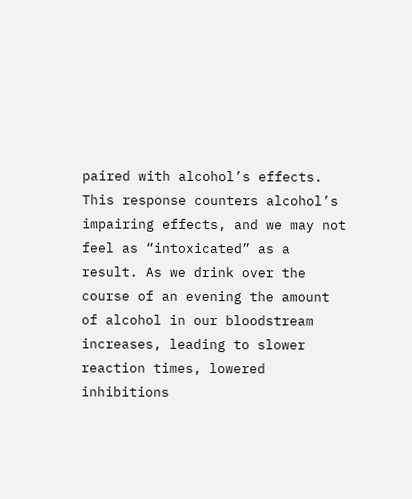paired with alcohol’s effects. This response counters alcohol’s impairing effects, and we may not feel as “intoxicated” as a result. As we drink over the course of an evening the amount of alcohol in our bloodstream increases, leading to slower reaction times, lowered inhibitions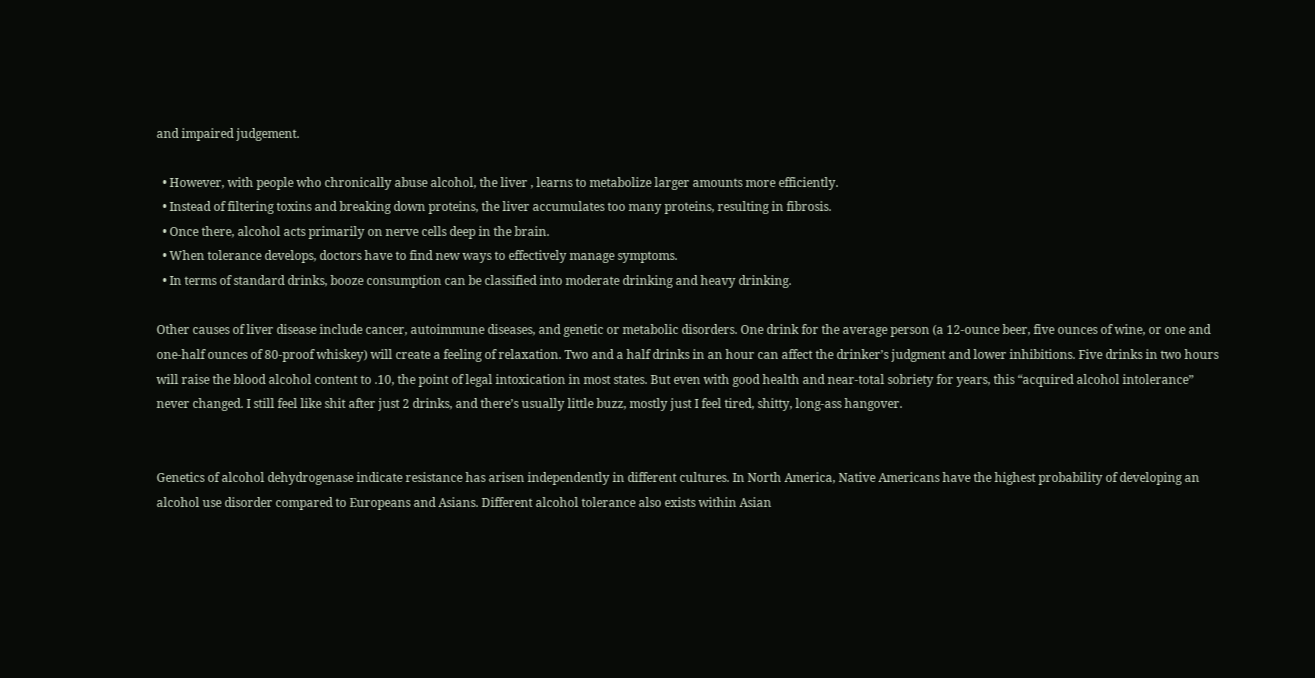and impaired judgement.

  • However, with people who chronically abuse alcohol, the liver , learns to metabolize larger amounts more efficiently.
  • Instead of filtering toxins and breaking down proteins, the liver accumulates too many proteins, resulting in fibrosis.
  • Once there, alcohol acts primarily on nerve cells deep in the brain.
  • When tolerance develops, doctors have to find new ways to effectively manage symptoms.
  • In terms of standard drinks, booze consumption can be classified into moderate drinking and heavy drinking.

Other causes of liver disease include cancer, autoimmune diseases, and genetic or metabolic disorders. One drink for the average person (a 12-ounce beer, five ounces of wine, or one and one-half ounces of 80-proof whiskey) will create a feeling of relaxation. Two and a half drinks in an hour can affect the drinker’s judgment and lower inhibitions. Five drinks in two hours will raise the blood alcohol content to .10, the point of legal intoxication in most states. But even with good health and near-total sobriety for years, this “acquired alcohol intolerance” never changed. I still feel like shit after just 2 drinks, and there’s usually little buzz, mostly just I feel tired, shitty, long-ass hangover.


Genetics of alcohol dehydrogenase indicate resistance has arisen independently in different cultures. In North America, Native Americans have the highest probability of developing an alcohol use disorder compared to Europeans and Asians. Different alcohol tolerance also exists within Asian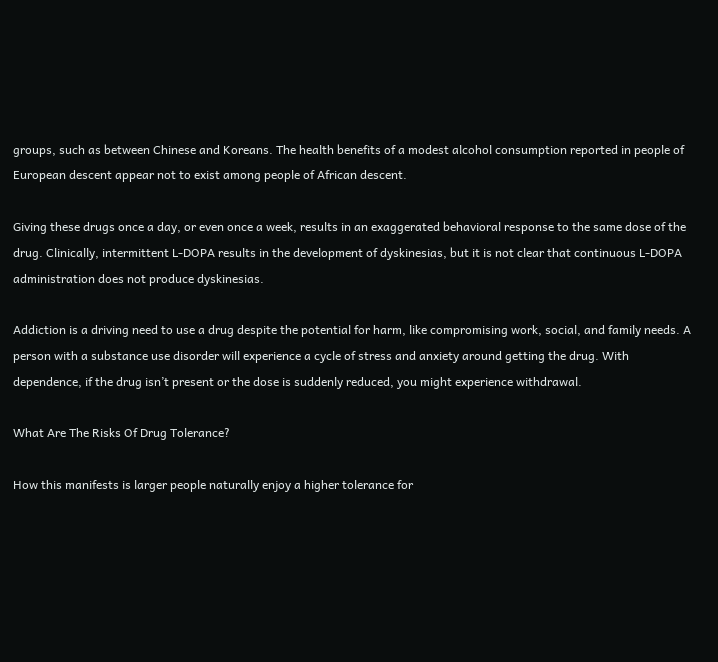groups, such as between Chinese and Koreans. The health benefits of a modest alcohol consumption reported in people of European descent appear not to exist among people of African descent.

Giving these drugs once a day, or even once a week, results in an exaggerated behavioral response to the same dose of the drug. Clinically, intermittent L-DOPA results in the development of dyskinesias, but it is not clear that continuous L-DOPA administration does not produce dyskinesias.

Addiction is a driving need to use a drug despite the potential for harm, like compromising work, social, and family needs. A person with a substance use disorder will experience a cycle of stress and anxiety around getting the drug. With dependence, if the drug isn’t present or the dose is suddenly reduced, you might experience withdrawal.

What Are The Risks Of Drug Tolerance?

How this manifests is larger people naturally enjoy a higher tolerance for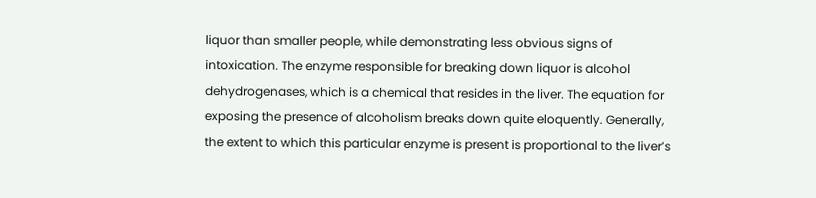liquor than smaller people, while demonstrating less obvious signs of intoxication. The enzyme responsible for breaking down liquor is alcohol dehydrogenases, which is a chemical that resides in the liver. The equation for exposing the presence of alcoholism breaks down quite eloquently. Generally, the extent to which this particular enzyme is present is proportional to the liver’s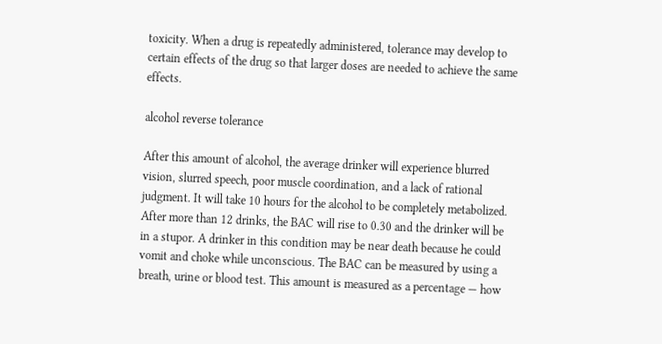toxicity. When a drug is repeatedly administered, tolerance may develop to certain effects of the drug so that larger doses are needed to achieve the same effects.

alcohol reverse tolerance

After this amount of alcohol, the average drinker will experience blurred vision, slurred speech, poor muscle coordination, and a lack of rational judgment. It will take 10 hours for the alcohol to be completely metabolized. After more than 12 drinks, the BAC will rise to 0.30 and the drinker will be in a stupor. A drinker in this condition may be near death because he could vomit and choke while unconscious. The BAC can be measured by using a breath, urine or blood test. This amount is measured as a percentage — how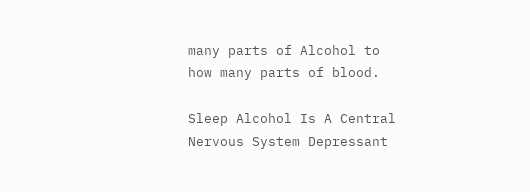many parts of Alcohol to how many parts of blood.

Sleep Alcohol Is A Central Nervous System Depressant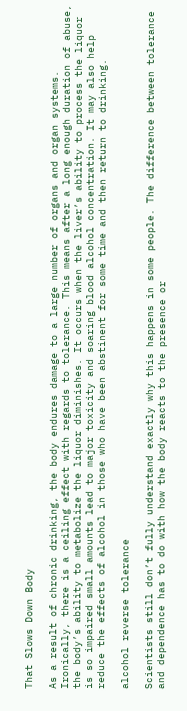That Slows Down Body

As a result of chronic drinking, the body endures damage to a large number of organs and organ systems. Ironically, there is a ceiling effect with regards to tolerance. This means after a long enough duration of abuse, the body’s ability to metabolize the liquor diminishes. It occurs when the liver’s ability to process the liquor is so impaired small amounts lead to major toxicity and soaring blood alcohol concentration. It may also help reduce the effects of alcohol in those who have been abstinent for some time and then return to drinking.

alcohol reverse tolerance

Scientists still don’t fully understand exactly why this happens in some people. The difference between tolerance and dependence has to do with how the body reacts to the presence or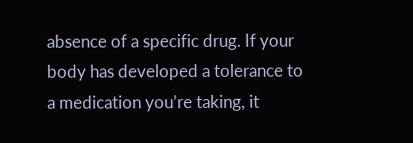absence of a specific drug. If your body has developed a tolerance to a medication you’re taking, it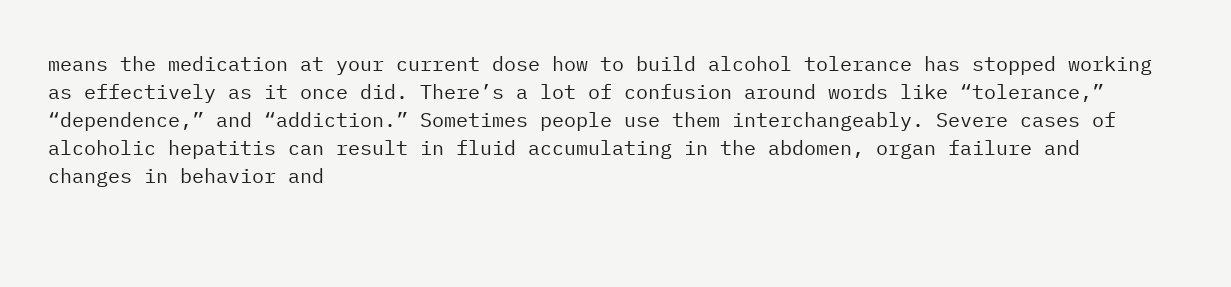means the medication at your current dose how to build alcohol tolerance has stopped working as effectively as it once did. There’s a lot of confusion around words like “tolerance,” “dependence,” and “addiction.” Sometimes people use them interchangeably. Severe cases of alcoholic hepatitis can result in fluid accumulating in the abdomen, organ failure and changes in behavior and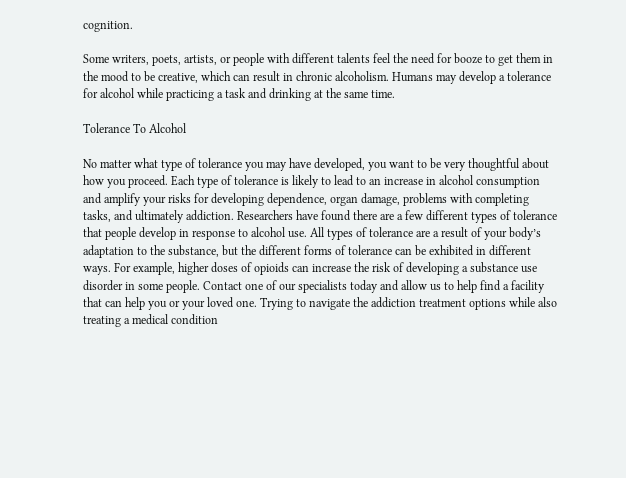cognition.

Some writers, poets, artists, or people with different talents feel the need for booze to get them in the mood to be creative, which can result in chronic alcoholism. Humans may develop a tolerance for alcohol while practicing a task and drinking at the same time.

Tolerance To Alcohol

No matter what type of tolerance you may have developed, you want to be very thoughtful about how you proceed. Each type of tolerance is likely to lead to an increase in alcohol consumption and amplify your risks for developing dependence, organ damage, problems with completing tasks, and ultimately addiction. Researchers have found there are a few different types of tolerance that people develop in response to alcohol use. All types of tolerance are a result of your body’s adaptation to the substance, but the different forms of tolerance can be exhibited in different ways. For example, higher doses of opioids can increase the risk of developing a substance use disorder in some people. Contact one of our specialists today and allow us to help find a facility that can help you or your loved one. Trying to navigate the addiction treatment options while also treating a medical condition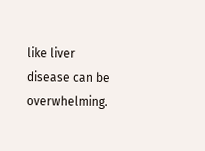like liver disease can be overwhelming.